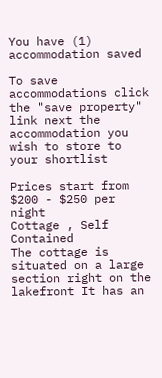You have (1) accommodation saved

To save accommodations click the "save property" link next the accommodation you wish to store to your shortlist

Prices start from $200 - $250 per night
Cottage , Self Contained
The cottage is situated on a large section right on the lakefront It has an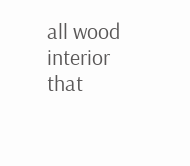all wood interior that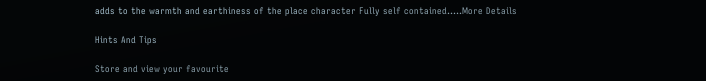adds to the warmth and earthiness of the place character Fully self contained.....More Details

Hints And Tips

Store and view your favourite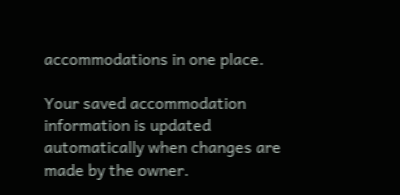accommodations in one place.

Your saved accommodation information is updated automatically when changes are made by the owner.